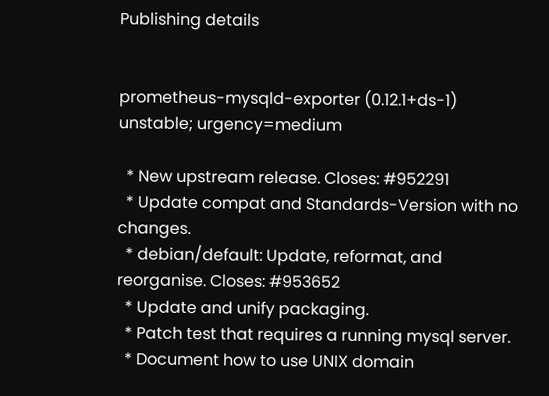Publishing details


prometheus-mysqld-exporter (0.12.1+ds-1) unstable; urgency=medium

  * New upstream release. Closes: #952291
  * Update compat and Standards-Version with no changes.
  * debian/default: Update, reformat, and reorganise. Closes: #953652
  * Update and unify packaging.
  * Patch test that requires a running mysql server.
  * Document how to use UNIX domain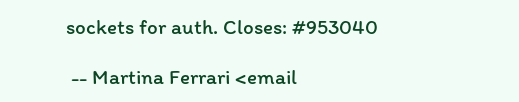sockets for auth. Closes: #953040

 -- Martina Ferrari <email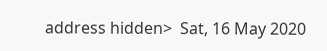address hidden>  Sat, 16 May 2020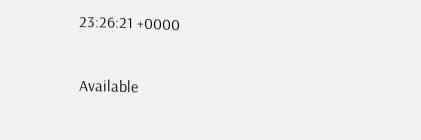23:26:21 +0000

Available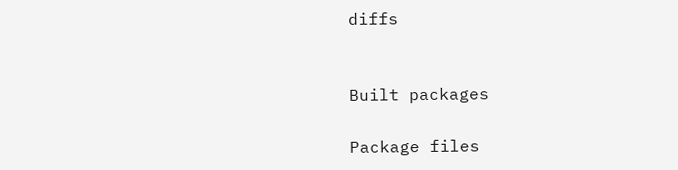diffs


Built packages

Package files